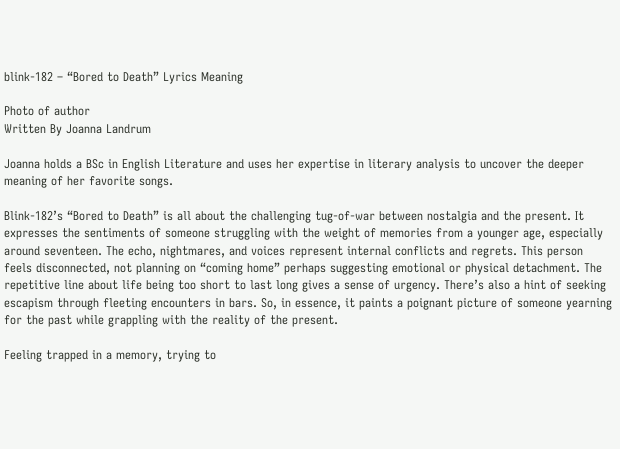blink-182 – “Bored to Death” Lyrics Meaning

Photo of author
Written By Joanna Landrum

Joanna holds a BSc in English Literature and uses her expertise in literary analysis to uncover the deeper meaning of her favorite songs.

Blink-182’s “Bored to Death” is all about the challenging tug-of-war between nostalgia and the present. It expresses the sentiments of someone struggling with the weight of memories from a younger age, especially around seventeen. The echo, nightmares, and voices represent internal conflicts and regrets. This person feels disconnected, not planning on “coming home” perhaps suggesting emotional or physical detachment. The repetitive line about life being too short to last long gives a sense of urgency. There’s also a hint of seeking escapism through fleeting encounters in bars. So, in essence, it paints a poignant picture of someone yearning for the past while grappling with the reality of the present.

Feeling trapped in a memory, trying to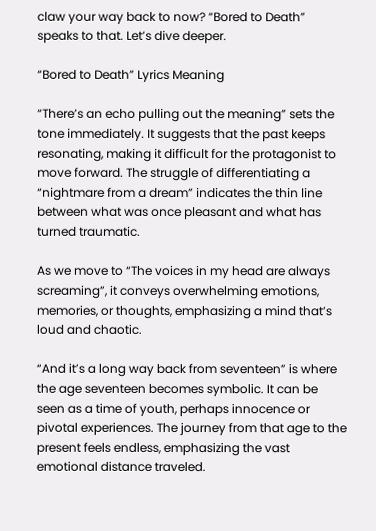claw your way back to now? “Bored to Death” speaks to that. Let’s dive deeper.

“Bored to Death” Lyrics Meaning

“There’s an echo pulling out the meaning” sets the tone immediately. It suggests that the past keeps resonating, making it difficult for the protagonist to move forward. The struggle of differentiating a “nightmare from a dream” indicates the thin line between what was once pleasant and what has turned traumatic.

As we move to “The voices in my head are always screaming”, it conveys overwhelming emotions, memories, or thoughts, emphasizing a mind that’s loud and chaotic.

“And it’s a long way back from seventeen” is where the age seventeen becomes symbolic. It can be seen as a time of youth, perhaps innocence or pivotal experiences. The journey from that age to the present feels endless, emphasizing the vast emotional distance traveled.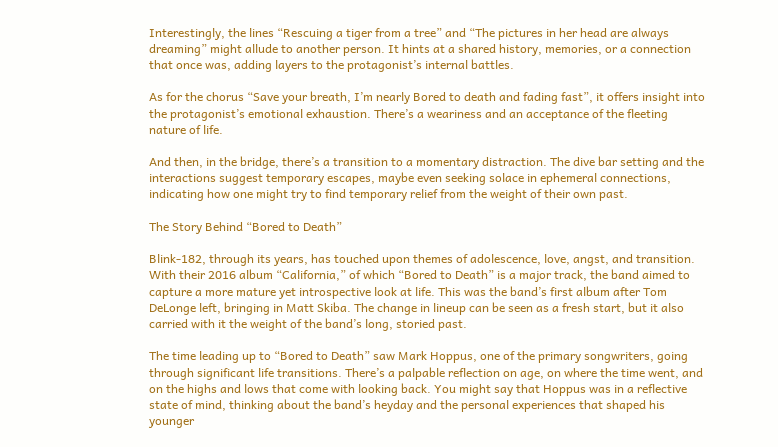Interestingly, the lines “Rescuing a tiger from a tree” and “The pictures in her head are always dreaming” might allude to another person. It hints at a shared history, memories, or a connection that once was, adding layers to the protagonist’s internal battles.

As for the chorus “Save your breath, I’m nearly Bored to death and fading fast”, it offers insight into the protagonist’s emotional exhaustion. There’s a weariness and an acceptance of the fleeting nature of life.

And then, in the bridge, there’s a transition to a momentary distraction. The dive bar setting and the interactions suggest temporary escapes, maybe even seeking solace in ephemeral connections, indicating how one might try to find temporary relief from the weight of their own past.

The Story Behind “Bored to Death”

Blink-182, through its years, has touched upon themes of adolescence, love, angst, and transition. With their 2016 album “California,” of which “Bored to Death” is a major track, the band aimed to capture a more mature yet introspective look at life. This was the band’s first album after Tom DeLonge left, bringing in Matt Skiba. The change in lineup can be seen as a fresh start, but it also carried with it the weight of the band’s long, storied past.

The time leading up to “Bored to Death” saw Mark Hoppus, one of the primary songwriters, going through significant life transitions. There’s a palpable reflection on age, on where the time went, and on the highs and lows that come with looking back. You might say that Hoppus was in a reflective state of mind, thinking about the band’s heyday and the personal experiences that shaped his younger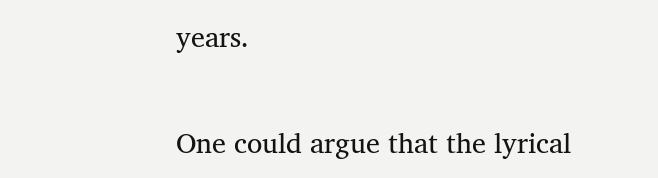years.

One could argue that the lyrical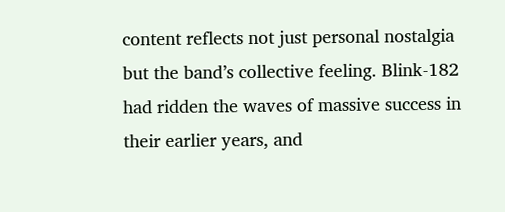content reflects not just personal nostalgia but the band’s collective feeling. Blink-182 had ridden the waves of massive success in their earlier years, and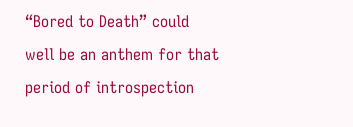“Bored to Death” could well be an anthem for that period of introspection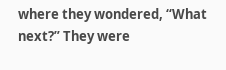where they wondered, “What next?” They were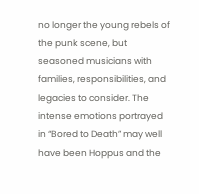no longer the young rebels of the punk scene, but seasoned musicians with families, responsibilities, and legacies to consider. The intense emotions portrayed in “Bored to Death” may well have been Hoppus and the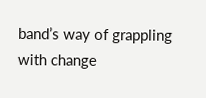band’s way of grappling with change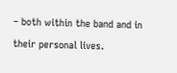– both within the band and in their personal lives.